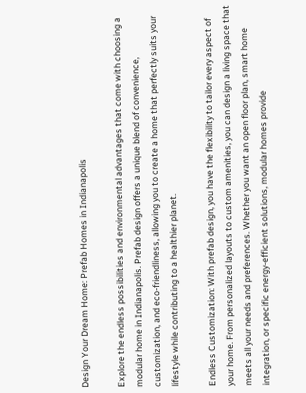Design Your Dream Home: Prefab Homes in Indianapolis

Explore the endless possibilities and environmental advantages that come with choosing a modular home in Indianapolis. Prefab design offers a unique blend of convenience, customization, and eco-friendliness, allowing you to create a home that perfectly suits your lifestyle while contributing to a healthier planet.

Endless Customization: With prefab design, you have the flexibility to tailor every aspect of your home. From personalized layouts to custom amenities, you can design a living space that meets all your needs and preferences. Whether you want an open floor plan, smart home integration, or specific energy-efficient solutions, modular homes provide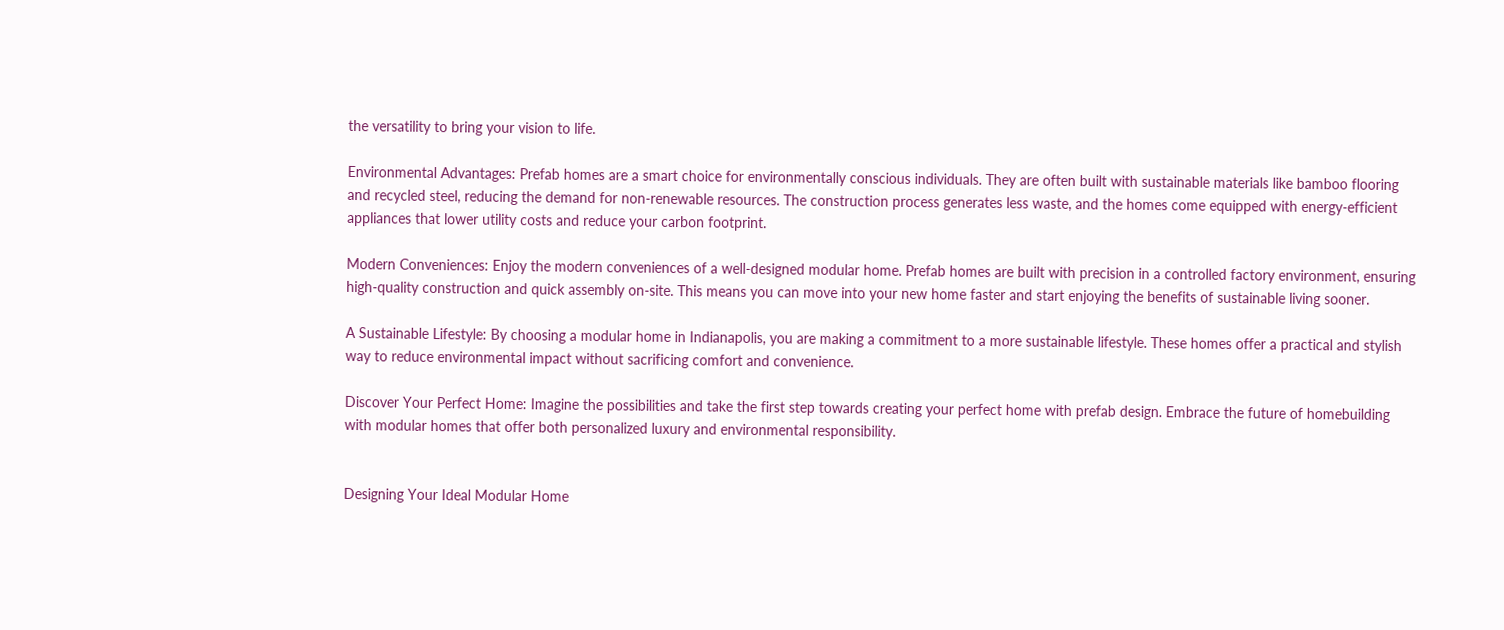the versatility to bring your vision to life.

Environmental Advantages: Prefab homes are a smart choice for environmentally conscious individuals. They are often built with sustainable materials like bamboo flooring and recycled steel, reducing the demand for non-renewable resources. The construction process generates less waste, and the homes come equipped with energy-efficient appliances that lower utility costs and reduce your carbon footprint.

Modern Conveniences: Enjoy the modern conveniences of a well-designed modular home. Prefab homes are built with precision in a controlled factory environment, ensuring high-quality construction and quick assembly on-site. This means you can move into your new home faster and start enjoying the benefits of sustainable living sooner.

A Sustainable Lifestyle: By choosing a modular home in Indianapolis, you are making a commitment to a more sustainable lifestyle. These homes offer a practical and stylish way to reduce environmental impact without sacrificing comfort and convenience.

Discover Your Perfect Home: Imagine the possibilities and take the first step towards creating your perfect home with prefab design. Embrace the future of homebuilding with modular homes that offer both personalized luxury and environmental responsibility.


Designing Your Ideal Modular Home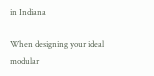in Indiana

When designing your ideal modular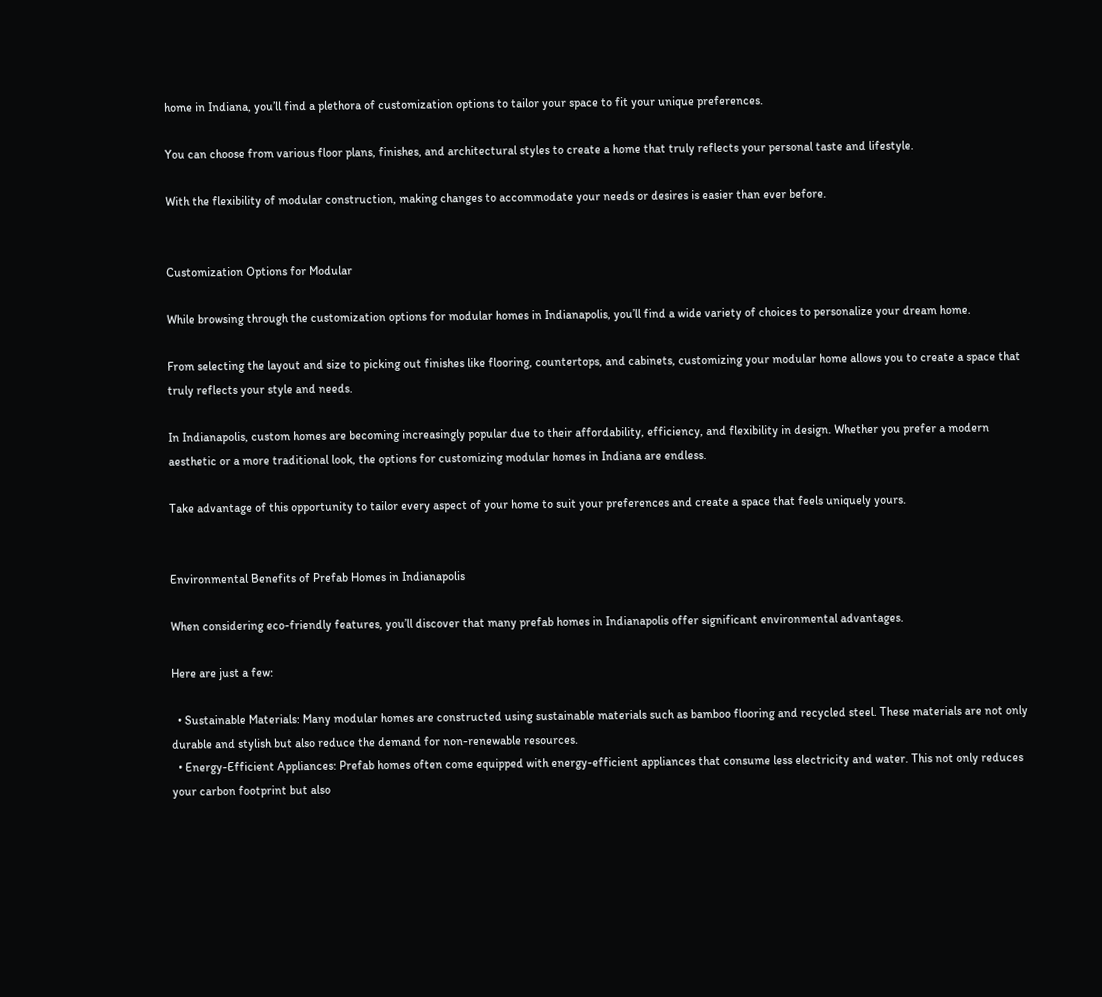home in Indiana, you’ll find a plethora of customization options to tailor your space to fit your unique preferences.

You can choose from various floor plans, finishes, and architectural styles to create a home that truly reflects your personal taste and lifestyle.

With the flexibility of modular construction, making changes to accommodate your needs or desires is easier than ever before.


Customization Options for Modular

While browsing through the customization options for modular homes in Indianapolis, you’ll find a wide variety of choices to personalize your dream home.

From selecting the layout and size to picking out finishes like flooring, countertops, and cabinets, customizing your modular home allows you to create a space that truly reflects your style and needs.

In Indianapolis, custom homes are becoming increasingly popular due to their affordability, efficiency, and flexibility in design. Whether you prefer a modern aesthetic or a more traditional look, the options for customizing modular homes in Indiana are endless.

Take advantage of this opportunity to tailor every aspect of your home to suit your preferences and create a space that feels uniquely yours.


Environmental Benefits of Prefab Homes in Indianapolis

When considering eco-friendly features, you’ll discover that many prefab homes in Indianapolis offer significant environmental advantages.

Here are just a few:

  • Sustainable Materials: Many modular homes are constructed using sustainable materials such as bamboo flooring and recycled steel. These materials are not only durable and stylish but also reduce the demand for non-renewable resources.
  • Energy-Efficient Appliances: Prefab homes often come equipped with energy-efficient appliances that consume less electricity and water. This not only reduces your carbon footprint but also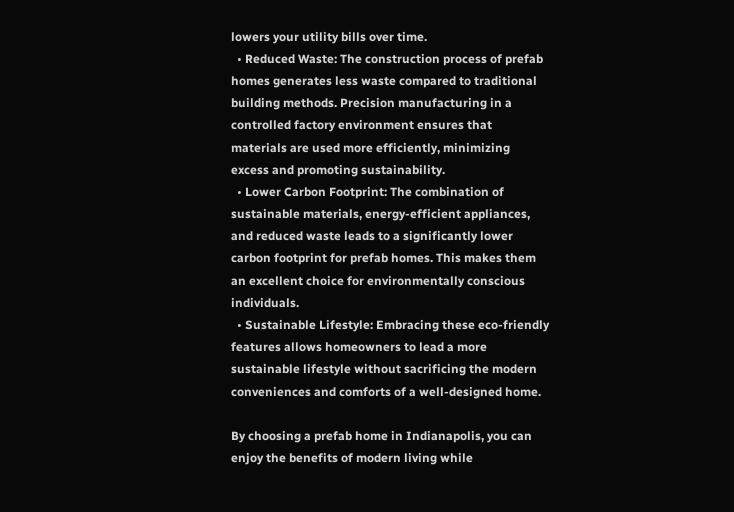lowers your utility bills over time.
  • Reduced Waste: The construction process of prefab homes generates less waste compared to traditional building methods. Precision manufacturing in a controlled factory environment ensures that materials are used more efficiently, minimizing excess and promoting sustainability.
  • Lower Carbon Footprint: The combination of sustainable materials, energy-efficient appliances, and reduced waste leads to a significantly lower carbon footprint for prefab homes. This makes them an excellent choice for environmentally conscious individuals.
  • Sustainable Lifestyle: Embracing these eco-friendly features allows homeowners to lead a more sustainable lifestyle without sacrificing the modern conveniences and comforts of a well-designed home.

By choosing a prefab home in Indianapolis, you can enjoy the benefits of modern living while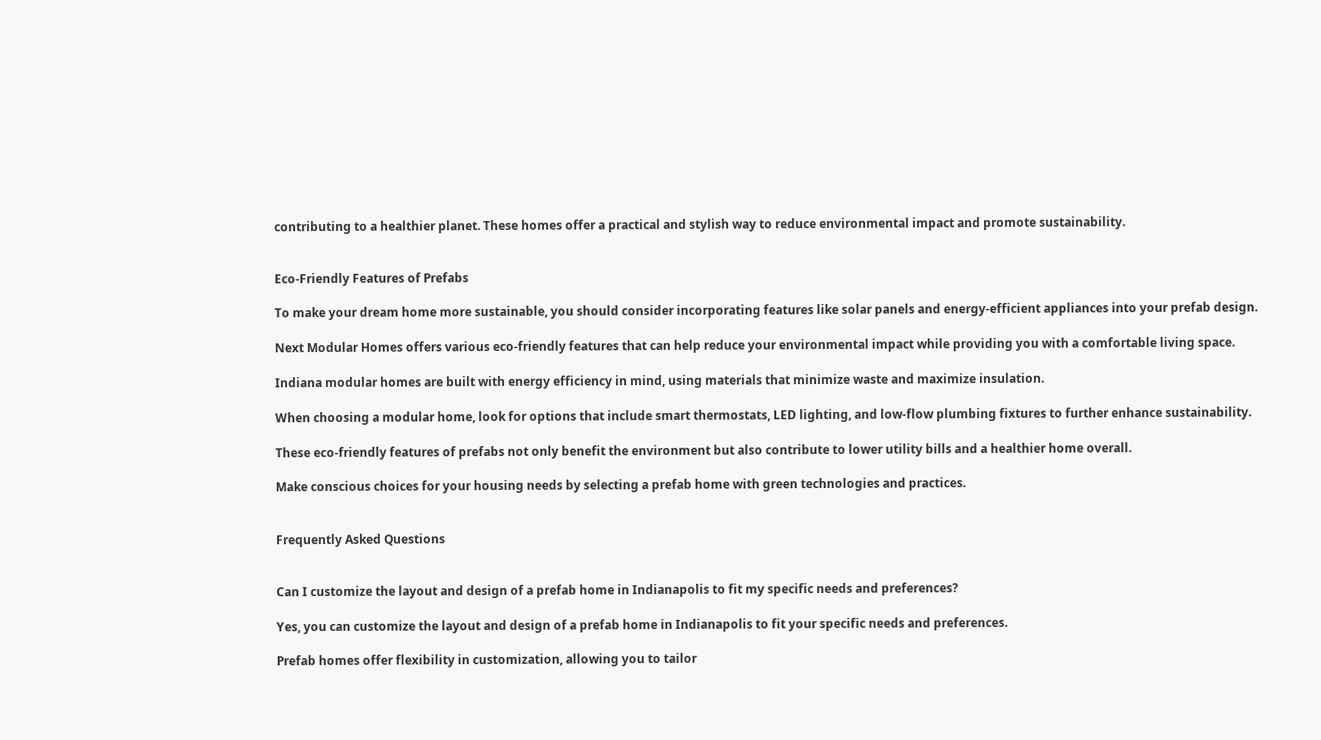contributing to a healthier planet. These homes offer a practical and stylish way to reduce environmental impact and promote sustainability.


Eco-Friendly Features of Prefabs

To make your dream home more sustainable, you should consider incorporating features like solar panels and energy-efficient appliances into your prefab design.

Next Modular Homes offers various eco-friendly features that can help reduce your environmental impact while providing you with a comfortable living space.

Indiana modular homes are built with energy efficiency in mind, using materials that minimize waste and maximize insulation.

When choosing a modular home, look for options that include smart thermostats, LED lighting, and low-flow plumbing fixtures to further enhance sustainability.

These eco-friendly features of prefabs not only benefit the environment but also contribute to lower utility bills and a healthier home overall.

Make conscious choices for your housing needs by selecting a prefab home with green technologies and practices.


Frequently Asked Questions


Can I customize the layout and design of a prefab home in Indianapolis to fit my specific needs and preferences?

Yes, you can customize the layout and design of a prefab home in Indianapolis to fit your specific needs and preferences.

Prefab homes offer flexibility in customization, allowing you to tailor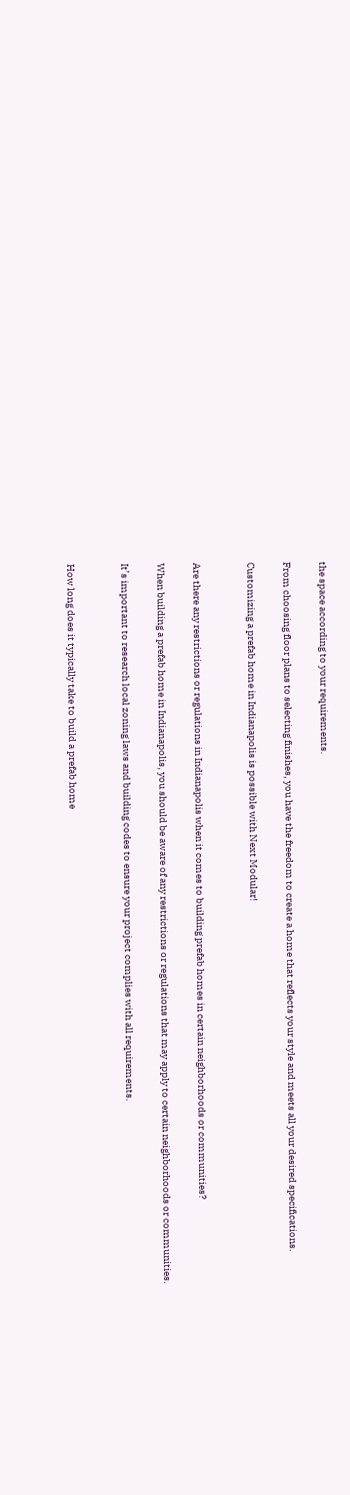the space according to your requirements.

From choosing floor plans to selecting finishes, you have the freedom to create a home that reflects your style and meets all your desired specifications.

Customizing a prefab home in Indianapolis is possible with Next Modular!


Are there any restrictions or regulations in Indianapolis when it comes to building prefab homes in certain neighborhoods or communities?

When building a prefab home in Indianapolis, you should be aware of any restrictions or regulations that may apply to certain neighborhoods or communities.

It’s important to research local zoning laws and building codes to ensure your project complies with all requirements.


How long does it typically take to build a prefab home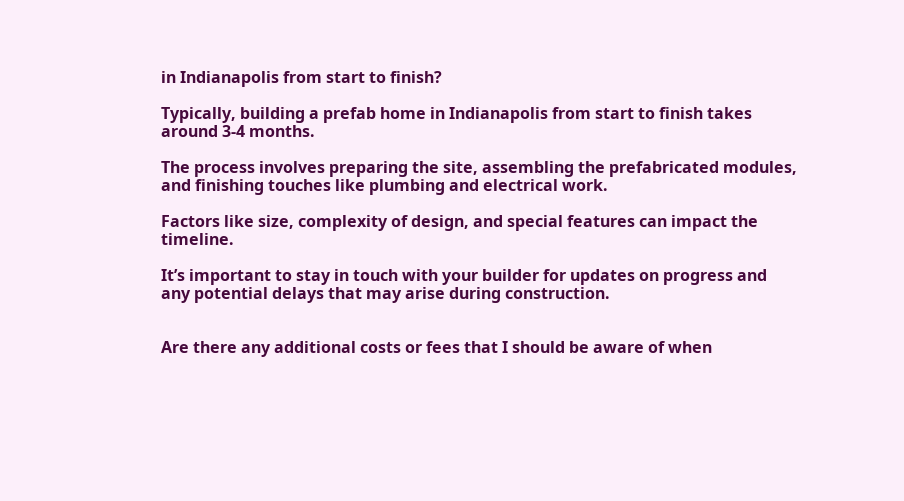in Indianapolis from start to finish?

Typically, building a prefab home in Indianapolis from start to finish takes around 3-4 months.

The process involves preparing the site, assembling the prefabricated modules, and finishing touches like plumbing and electrical work.

Factors like size, complexity of design, and special features can impact the timeline.

It’s important to stay in touch with your builder for updates on progress and any potential delays that may arise during construction.


Are there any additional costs or fees that I should be aware of when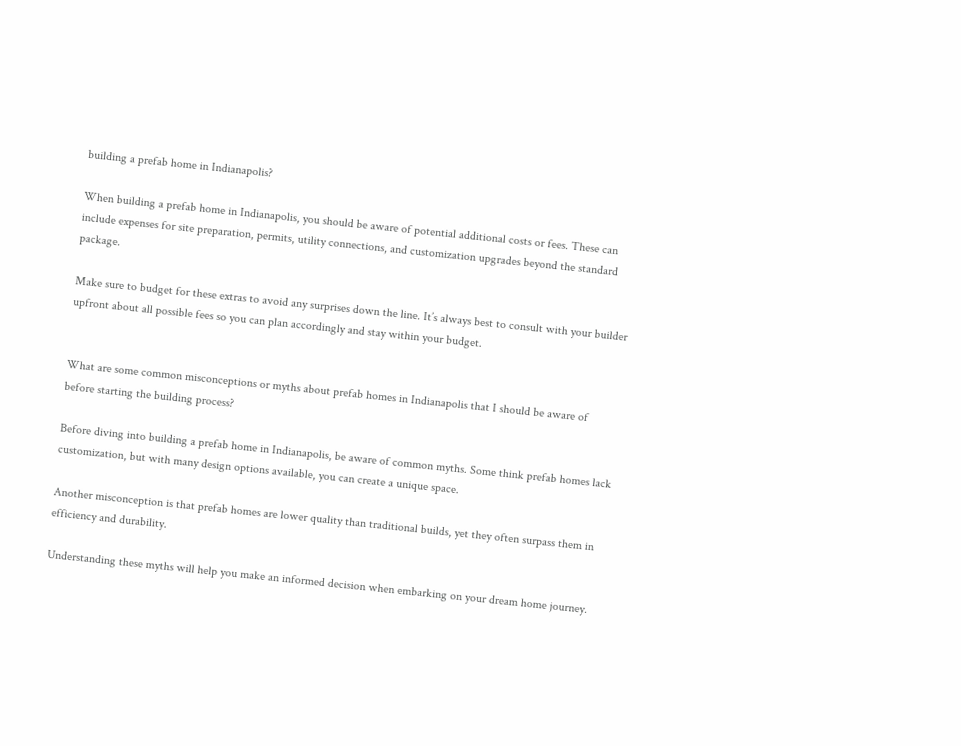building a prefab home in Indianapolis?

When building a prefab home in Indianapolis, you should be aware of potential additional costs or fees. These can include expenses for site preparation, permits, utility connections, and customization upgrades beyond the standard package.

Make sure to budget for these extras to avoid any surprises down the line. It’s always best to consult with your builder upfront about all possible fees so you can plan accordingly and stay within your budget.


What are some common misconceptions or myths about prefab homes in Indianapolis that I should be aware of before starting the building process?

Before diving into building a prefab home in Indianapolis, be aware of common myths. Some think prefab homes lack customization, but with many design options available, you can create a unique space.

Another misconception is that prefab homes are lower quality than traditional builds, yet they often surpass them in efficiency and durability.

Understanding these myths will help you make an informed decision when embarking on your dream home journey.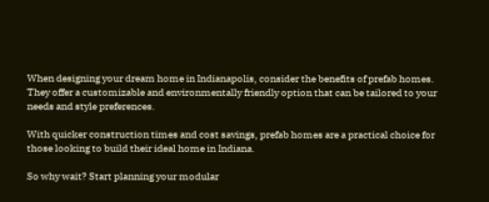When designing your dream home in Indianapolis, consider the benefits of prefab homes. They offer a customizable and environmentally friendly option that can be tailored to your needs and style preferences.

With quicker construction times and cost savings, prefab homes are a practical choice for those looking to build their ideal home in Indiana.

So why wait? Start planning your modular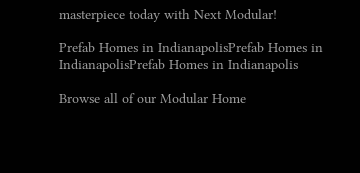masterpiece today with Next Modular!

Prefab Homes in IndianapolisPrefab Homes in IndianapolisPrefab Homes in Indianapolis

Browse all of our Modular Home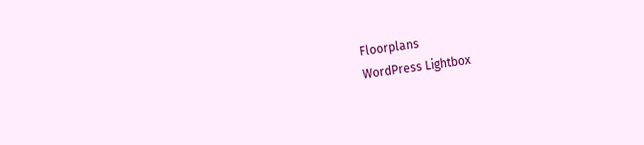Floorplans
WordPress Lightbox